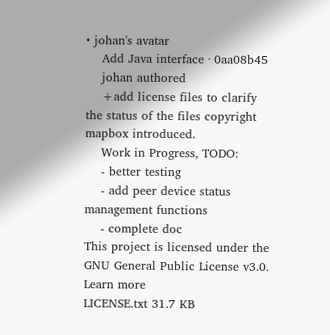• johan's avatar
    Add Java interface · 0aa08b45
    johan authored
    +add license files to clarify the status of the files copyright mapbox introduced.
    Work in Progress, TODO:
    - better testing
    - add peer device status management functions
    - complete doc
This project is licensed under the GNU General Public License v3.0. Learn more
LICENSE.txt 31.7 KB